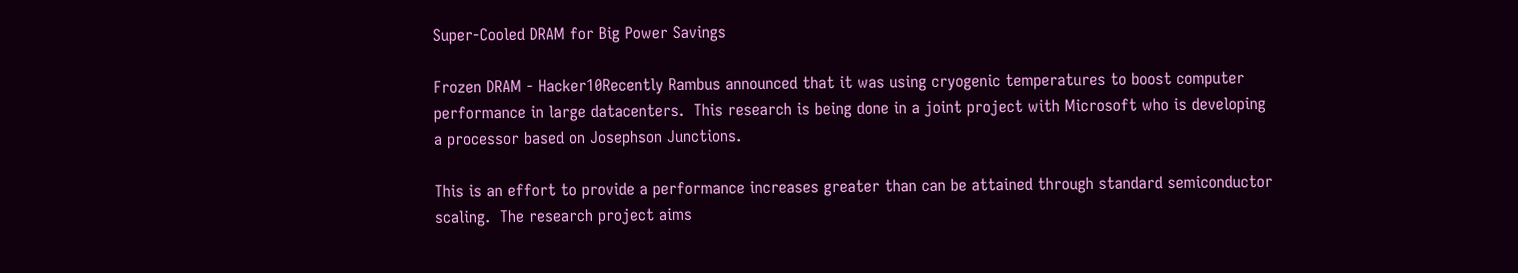Super-Cooled DRAM for Big Power Savings

Frozen DRAM - Hacker10Recently Rambus announced that it was using cryogenic temperatures to boost computer performance in large datacenters.  This research is being done in a joint project with Microsoft who is developing a processor based on Josephson Junctions.

This is an effort to provide a performance increases greater than can be attained through standard semiconductor scaling.  The research project aims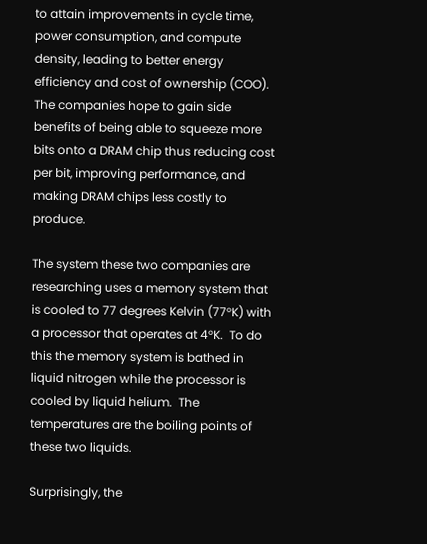to attain improvements in cycle time, power consumption, and compute density, leading to better energy efficiency and cost of ownership (COO).  The companies hope to gain side benefits of being able to squeeze more bits onto a DRAM chip thus reducing cost per bit, improving performance, and making DRAM chips less costly to produce.

The system these two companies are researching uses a memory system that is cooled to 77 degrees Kelvin (77°K) with a processor that operates at 4°K.  To do this the memory system is bathed in liquid nitrogen while the processor is cooled by liquid helium.  The temperatures are the boiling points of these two liquids.

Surprisingly, the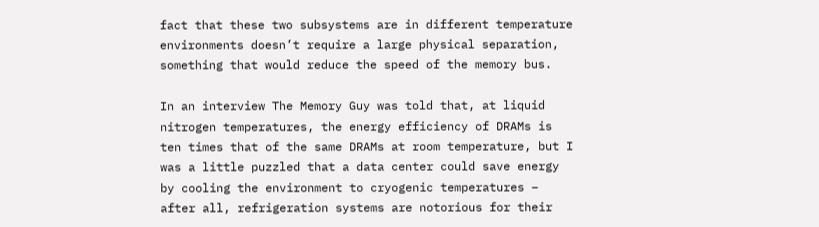fact that these two subsystems are in different temperature environments doesn’t require a large physical separation, something that would reduce the speed of the memory bus.

In an interview The Memory Guy was told that, at liquid nitrogen temperatures, the energy efficiency of DRAMs is ten times that of the same DRAMs at room temperature, but I was a little puzzled that a data center could save energy by cooling the environment to cryogenic temperatures – after all, refrigeration systems are notorious for their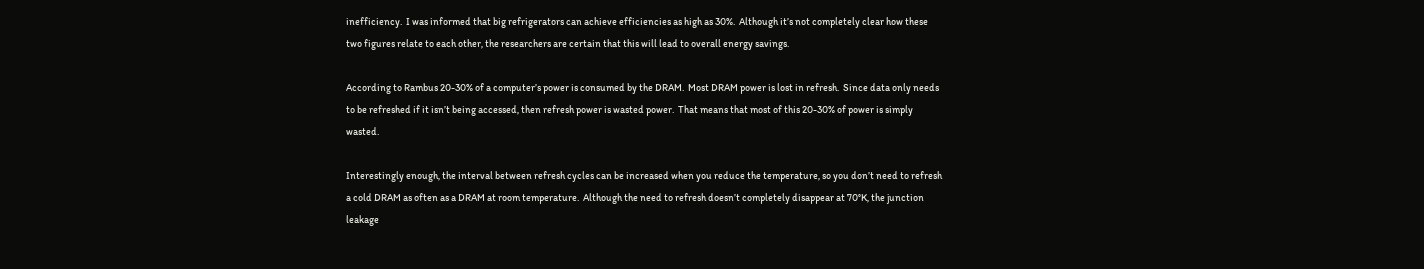inefficiency.  I was informed that big refrigerators can achieve efficiencies as high as 30%.  Although it’s not completely clear how these two figures relate to each other, the researchers are certain that this will lead to overall energy savings.

According to Rambus 20-30% of a computer’s power is consumed by the DRAM.  Most DRAM power is lost in refresh.  Since data only needs to be refreshed if it isn’t being accessed, then refresh power is wasted power.  That means that most of this 20-30% of power is simply wasted.

Interestingly enough, the interval between refresh cycles can be increased when you reduce the temperature, so you don’t need to refresh a cold DRAM as often as a DRAM at room temperature.  Although the need to refresh doesn’t completely disappear at 70°K, the junction leakage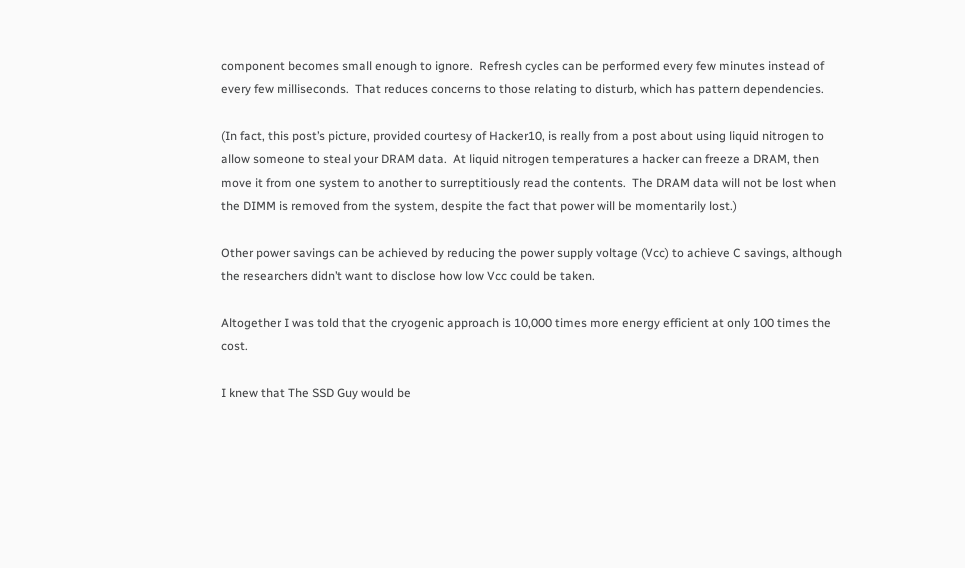component becomes small enough to ignore.  Refresh cycles can be performed every few minutes instead of every few milliseconds.  That reduces concerns to those relating to disturb, which has pattern dependencies.

(In fact, this post’s picture, provided courtesy of Hacker10, is really from a post about using liquid nitrogen to allow someone to steal your DRAM data.  At liquid nitrogen temperatures a hacker can freeze a DRAM, then move it from one system to another to surreptitiously read the contents.  The DRAM data will not be lost when the DIMM is removed from the system, despite the fact that power will be momentarily lost.)

Other power savings can be achieved by reducing the power supply voltage (Vcc) to achieve C savings, although the researchers didn’t want to disclose how low Vcc could be taken.

Altogether I was told that the cryogenic approach is 10,000 times more energy efficient at only 100 times the cost.

I knew that The SSD Guy would be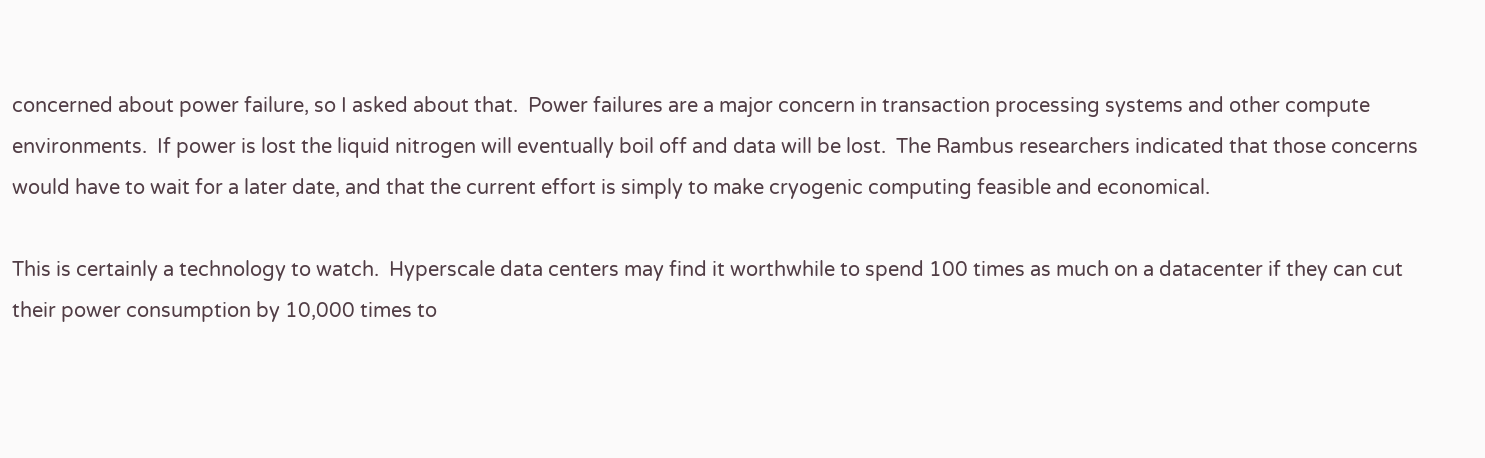concerned about power failure, so I asked about that.  Power failures are a major concern in transaction processing systems and other compute environments.  If power is lost the liquid nitrogen will eventually boil off and data will be lost.  The Rambus researchers indicated that those concerns would have to wait for a later date, and that the current effort is simply to make cryogenic computing feasible and economical.

This is certainly a technology to watch.  Hyperscale data centers may find it worthwhile to spend 100 times as much on a datacenter if they can cut their power consumption by 10,000 times to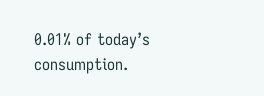0.01% of today’s consumption.